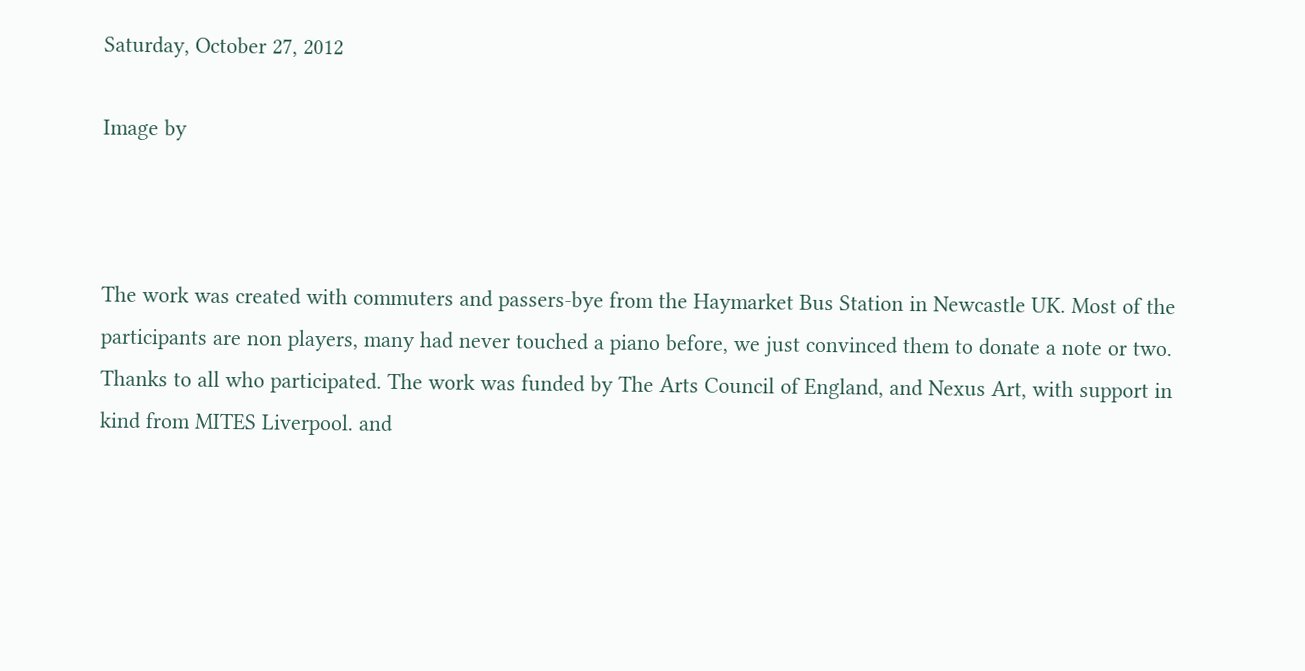Saturday, October 27, 2012

Image by



The work was created with commuters and passers-bye from the Haymarket Bus Station in Newcastle UK. Most of the participants are non players, many had never touched a piano before, we just convinced them to donate a note or two. Thanks to all who participated. The work was funded by The Arts Council of England, and Nexus Art, with support in kind from MITES Liverpool. and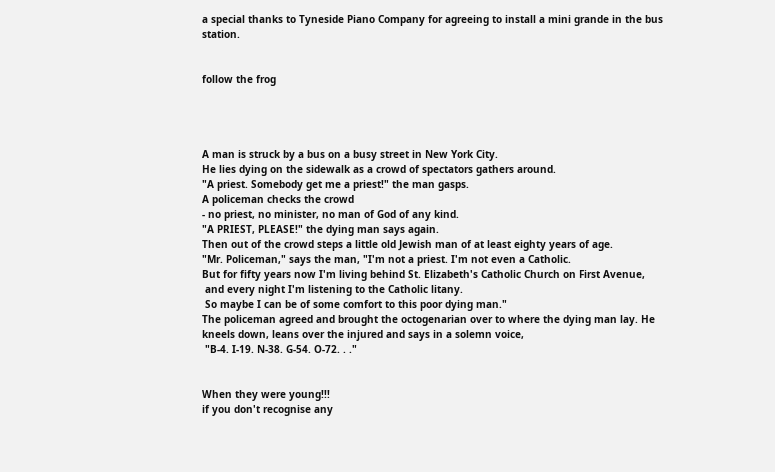a special thanks to Tyneside Piano Company for agreeing to install a mini grande in the bus station.


follow the frog




A man is struck by a bus on a busy street in New York City.
He lies dying on the sidewalk as a crowd of spectators gathers around.
"A priest. Somebody get me a priest!" the man gasps.
A policeman checks the crowd
- no priest, no minister, no man of God of any kind.
"A PRIEST, PLEASE!" the dying man says again.
Then out of the crowd steps a little old Jewish man of at least eighty years of age.
"Mr. Policeman," says the man, "I'm not a priest. I'm not even a Catholic.
But for fifty years now I'm living behind St. Elizabeth's Catholic Church on First Avenue,
 and every night I'm listening to the Catholic litany.
 So maybe I can be of some comfort to this poor dying man."
The policeman agreed and brought the octogenarian over to where the dying man lay. He kneels down, leans over the injured and says in a solemn voice,
 "B-4. I-19. N-38. G-54. O-72. . ."


When they were young!!!
if you don't recognise any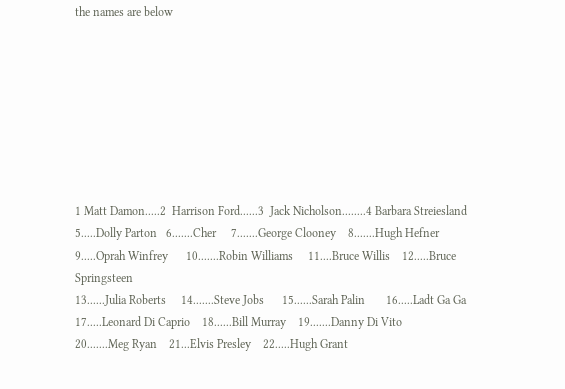the names are below








1 Matt Damon.....2  Harrison Ford......3  Jack Nicholson........4 Barbara Streiesland
5.....Dolly Parton   6.......Cher     7.......George Clooney    8.......Hugh Hefner
9.....Oprah Winfrey      10.......Robin Williams     11....Bruce Willis    12.....Bruce Springsteen
13......Julia Roberts     14.......Steve Jobs      15......Sarah Palin       16.....Ladt Ga Ga
17.....Leonard Di Caprio    18......Bill Murray    19.......Danny Di Vito
20.......Meg Ryan    21...Elvis Presley    22.....Hugh Grant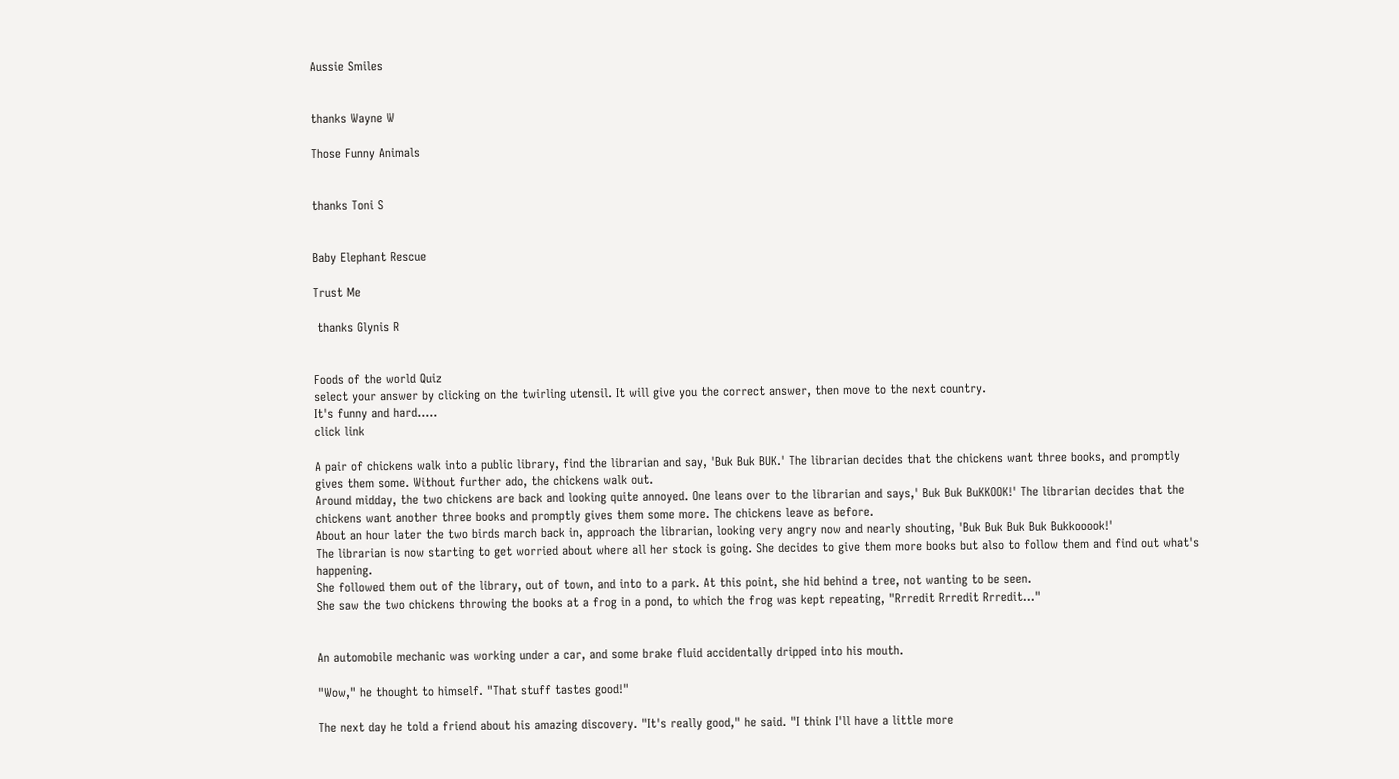Aussie Smiles


thanks Wayne W

Those Funny Animals


thanks Toni S


Baby Elephant Rescue

Trust Me

 thanks Glynis R


Foods of the world Quiz
select your answer by clicking on the twirling utensil. It will give you the correct answer, then move to the next country.
It's funny and hard.....
click link

A pair of chickens walk into a public library, find the librarian and say, 'Buk Buk BUK.' The librarian decides that the chickens want three books, and promptly gives them some. Without further ado, the chickens walk out.
Around midday, the two chickens are back and looking quite annoyed. One leans over to the librarian and says,' Buk Buk BuKKOOK!' The librarian decides that the chickens want another three books and promptly gives them some more. The chickens leave as before.
About an hour later the two birds march back in, approach the librarian, looking very angry now and nearly shouting, 'Buk Buk Buk Buk Bukkooook!'
The librarian is now starting to get worried about where all her stock is going. She decides to give them more books but also to follow them and find out what's happening.
She followed them out of the library, out of town, and into to a park. At this point, she hid behind a tree, not wanting to be seen.
She saw the two chickens throwing the books at a frog in a pond, to which the frog was kept repeating, "Rrredit Rrredit Rrredit..."


An automobile mechanic was working under a car, and some brake fluid accidentally dripped into his mouth.

"Wow," he thought to himself. "That stuff tastes good!"

The next day he told a friend about his amazing discovery. "It's really good," he said. "I think I'll have a little more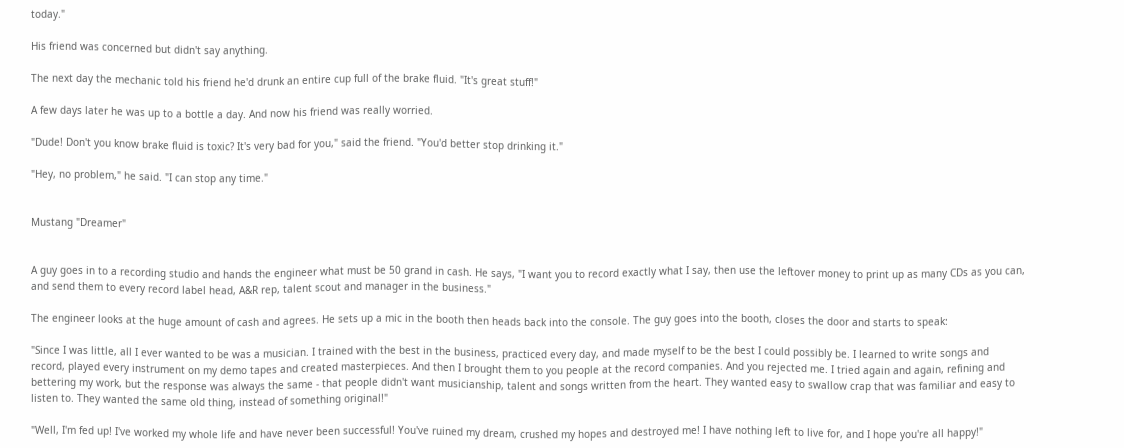today."

His friend was concerned but didn't say anything.

The next day the mechanic told his friend he'd drunk an entire cup full of the brake fluid. "It's great stuff!"

A few days later he was up to a bottle a day. And now his friend was really worried.

"Dude! Don't you know brake fluid is toxic? It's very bad for you," said the friend. "You'd better stop drinking it."

"Hey, no problem," he said. "I can stop any time."


Mustang "Dreamer"


A guy goes in to a recording studio and hands the engineer what must be 50 grand in cash. He says, "I want you to record exactly what I say, then use the leftover money to print up as many CDs as you can, and send them to every record label head, A&R rep, talent scout and manager in the business."

The engineer looks at the huge amount of cash and agrees. He sets up a mic in the booth then heads back into the console. The guy goes into the booth, closes the door and starts to speak:

"Since I was little, all I ever wanted to be was a musician. I trained with the best in the business, practiced every day, and made myself to be the best I could possibly be. I learned to write songs and record, played every instrument on my demo tapes and created masterpieces. And then I brought them to you people at the record companies. And you rejected me. I tried again and again, refining and bettering my work, but the response was always the same - that people didn't want musicianship, talent and songs written from the heart. They wanted easy to swallow crap that was familiar and easy to listen to. They wanted the same old thing, instead of something original!"

"Well, I'm fed up! I've worked my whole life and have never been successful! You've ruined my dream, crushed my hopes and destroyed me! I have nothing left to live for, and I hope you're all happy!"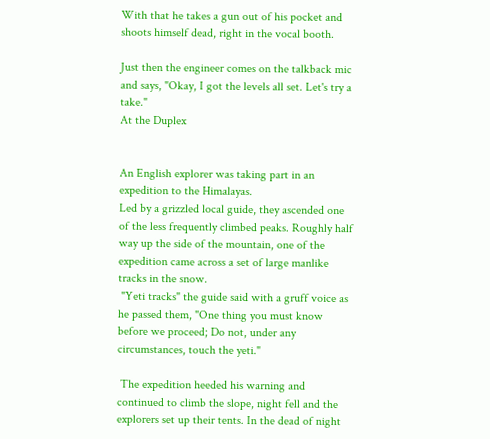With that he takes a gun out of his pocket and shoots himself dead, right in the vocal booth.

Just then the engineer comes on the talkback mic and says, "Okay, I got the levels all set. Let's try a take."
At the Duplex


An English explorer was taking part in an expedition to the Himalayas.
Led by a grizzled local guide, they ascended one of the less frequently climbed peaks. Roughly half way up the side of the mountain, one of the expedition came across a set of large manlike tracks in the snow.
 "Yeti tracks" the guide said with a gruff voice as he passed them, "One thing you must know before we proceed; Do not, under any circumstances, touch the yeti."

 The expedition heeded his warning and continued to climb the slope, night fell and the explorers set up their tents. In the dead of night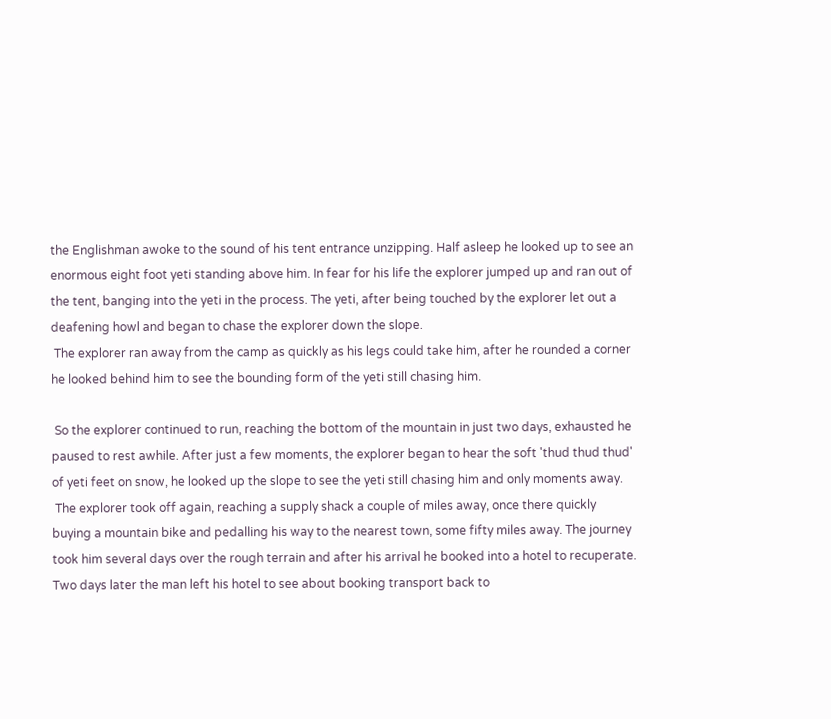the Englishman awoke to the sound of his tent entrance unzipping. Half asleep he looked up to see an enormous eight foot yeti standing above him. In fear for his life the explorer jumped up and ran out of the tent, banging into the yeti in the process. The yeti, after being touched by the explorer let out a deafening howl and began to chase the explorer down the slope.
 The explorer ran away from the camp as quickly as his legs could take him, after he rounded a corner he looked behind him to see the bounding form of the yeti still chasing him.

 So the explorer continued to run, reaching the bottom of the mountain in just two days, exhausted he paused to rest awhile. After just a few moments, the explorer began to hear the soft 'thud thud thud' of yeti feet on snow, he looked up the slope to see the yeti still chasing him and only moments away.
 The explorer took off again, reaching a supply shack a couple of miles away, once there quickly buying a mountain bike and pedalling his way to the nearest town, some fifty miles away. The journey took him several days over the rough terrain and after his arrival he booked into a hotel to recuperate. Two days later the man left his hotel to see about booking transport back to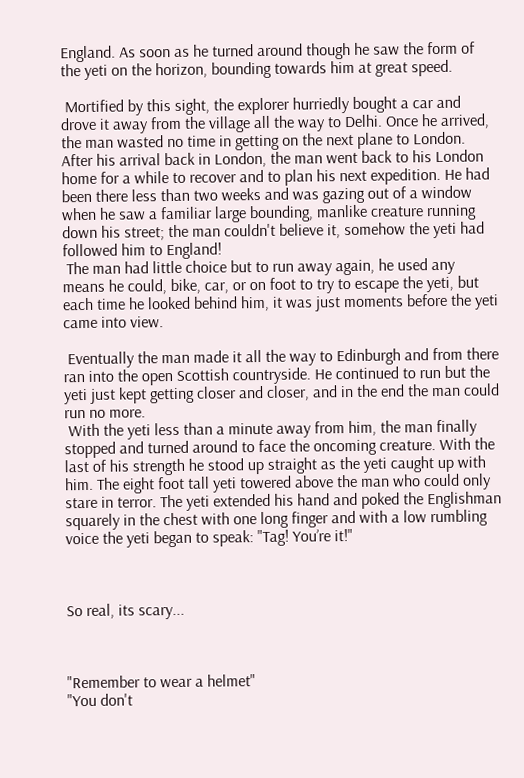England. As soon as he turned around though he saw the form of the yeti on the horizon, bounding towards him at great speed.

 Mortified by this sight, the explorer hurriedly bought a car and drove it away from the village all the way to Delhi. Once he arrived, the man wasted no time in getting on the next plane to London.
After his arrival back in London, the man went back to his London home for a while to recover and to plan his next expedition. He had been there less than two weeks and was gazing out of a window when he saw a familiar large bounding, manlike creature running down his street; the man couldn't believe it, somehow the yeti had followed him to England!
 The man had little choice but to run away again, he used any means he could, bike, car, or on foot to try to escape the yeti, but each time he looked behind him, it was just moments before the yeti came into view.

 Eventually the man made it all the way to Edinburgh and from there ran into the open Scottish countryside. He continued to run but the yeti just kept getting closer and closer, and in the end the man could run no more.
 With the yeti less than a minute away from him, the man finally stopped and turned around to face the oncoming creature. With the last of his strength he stood up straight as the yeti caught up with him. The eight foot tall yeti towered above the man who could only stare in terror. The yeti extended his hand and poked the Englishman squarely in the chest with one long finger and with a low rumbling voice the yeti began to speak: "Tag! You’re it!"



So real, its scary...



"Remember to wear a helmet"
"You don't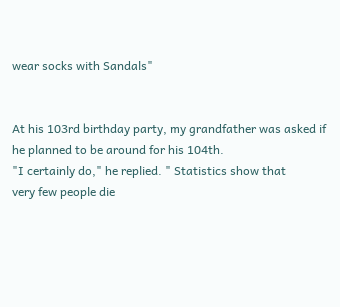wear socks with Sandals"


At his 103rd birthday party, my grandfather was asked if
he planned to be around for his 104th.
"I certainly do," he replied. " Statistics show that
very few people die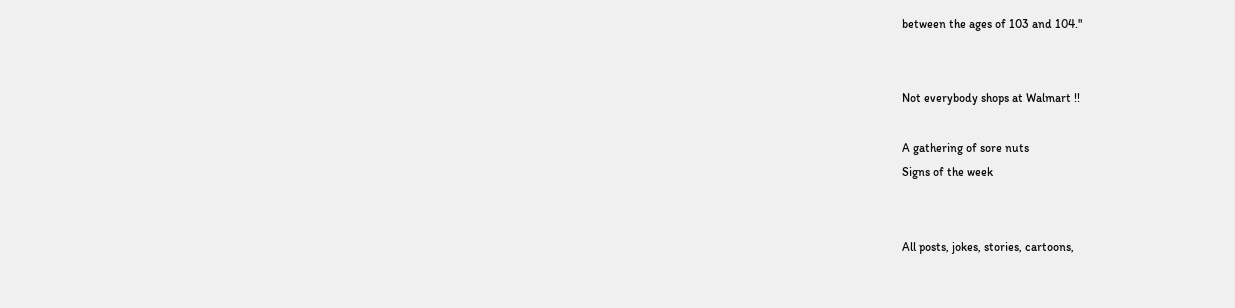between the ages of 103 and 104."


Not everybody shops at Walmart !!

A gathering of sore nuts
Signs of the week


All posts, jokes, stories, cartoons,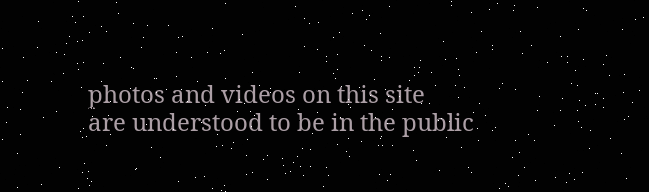photos and videos on this site
are understood to be in the public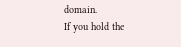domain.
If you hold the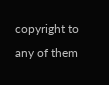copyright to any of them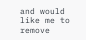and would like me to remove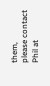them,
please contact Phil at